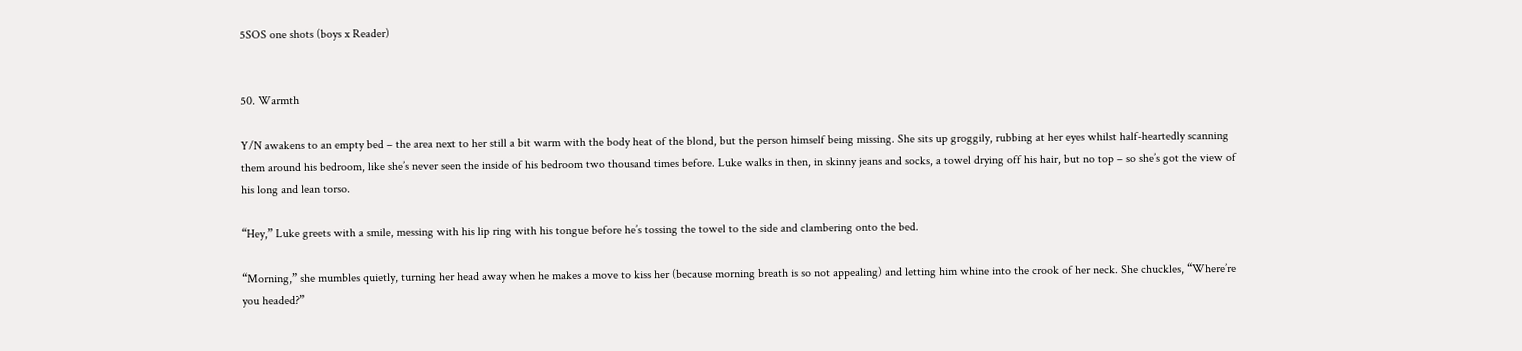5SOS one shots (boys x Reader)


50. Warmth

Y/N awakens to an empty bed – the area next to her still a bit warm with the body heat of the blond, but the person himself being missing. She sits up groggily, rubbing at her eyes whilst half-heartedly scanning them around his bedroom, like she’s never seen the inside of his bedroom two thousand times before. Luke walks in then, in skinny jeans and socks, a towel drying off his hair, but no top – so she’s got the view of his long and lean torso.

“Hey,” Luke greets with a smile, messing with his lip ring with his tongue before he’s tossing the towel to the side and clambering onto the bed.

“Morning,” she mumbles quietly, turning her head away when he makes a move to kiss her (because morning breath is so not appealing) and letting him whine into the crook of her neck. She chuckles, “Where’re you headed?”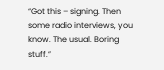“Got this – signing. Then some radio interviews, you know. The usual. Boring stuff.”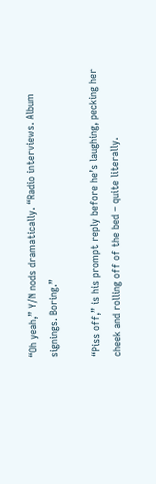“Oh yeah,” Y/N nods dramatically. “Radio interviews. Album signings. Boring.”

“Piss off,” is his prompt reply before he’s laughing, pecking her cheek and rolling off of the bed – quite literally.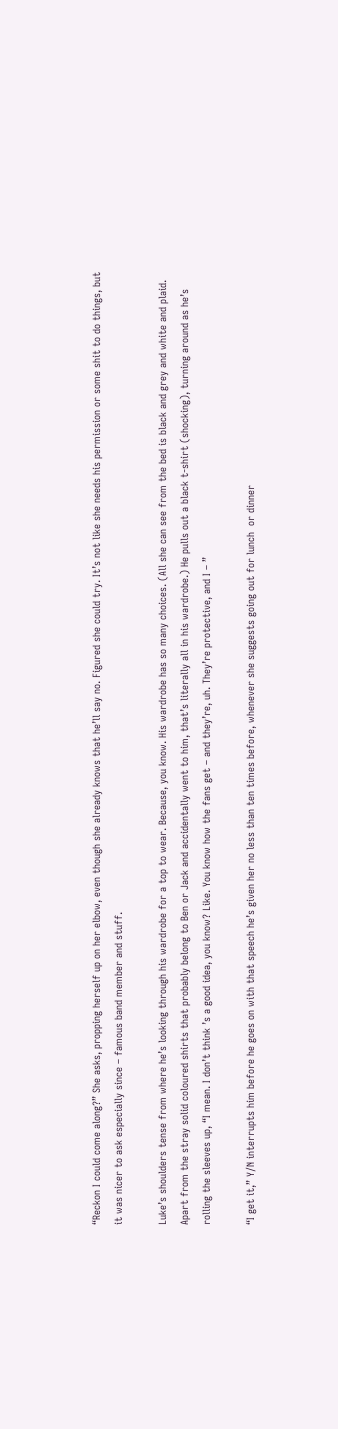“Reckon I could come along?” She asks, propping herself up on her elbow, even though she already knows that he’ll say no. Figured she could try. It’s not like she needs his permission or some shit to do things, but it was nicer to ask especially since – famous band member and stuff.

Luke’s shoulders tense from where he’s looking through his wardrobe for a top to wear. Because, you know. His wardrobe has so many choices. (All she can see from the bed is black and grey and white and plaid. Apart from the stray solid coloured shirts that probably belong to Ben or Jack and accidentally went to him, that’s literally all in his wardrobe.) He pulls out a black t-shirt (shocking), turning around as he’s rolling the sleeves up, “I mean. I don’t think ’s a good idea, you know? Like. You know how the fans get – and they’re, uh. They’re protective, and I – ”

“I get it,” Y/N interrupts him before he goes on with that speech he’s given her no less than ten times before, whenever she suggests going out for lunch  or dinner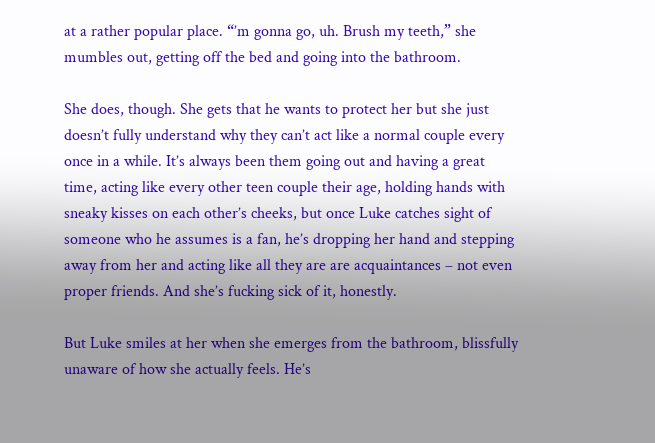at a rather popular place. “’m gonna go, uh. Brush my teeth,” she mumbles out, getting off the bed and going into the bathroom.

She does, though. She gets that he wants to protect her but she just doesn’t fully understand why they can’t act like a normal couple every once in a while. It’s always been them going out and having a great time, acting like every other teen couple their age, holding hands with sneaky kisses on each other’s cheeks, but once Luke catches sight of someone who he assumes is a fan, he’s dropping her hand and stepping away from her and acting like all they are are acquaintances – not even proper friends. And she’s fucking sick of it, honestly.

But Luke smiles at her when she emerges from the bathroom, blissfully unaware of how she actually feels. He’s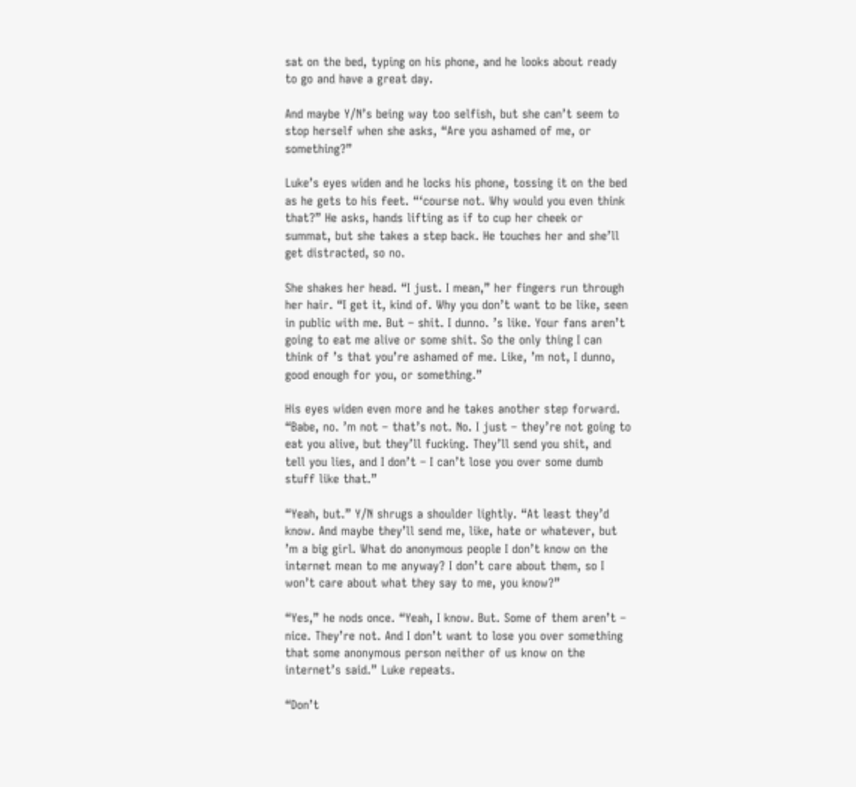sat on the bed, typing on his phone, and he looks about ready to go and have a great day.

And maybe Y/N’s being way too selfish, but she can’t seem to stop herself when she asks, “Are you ashamed of me, or something?”

Luke’s eyes widen and he locks his phone, tossing it on the bed as he gets to his feet. “‘course not. Why would you even think that?” He asks, hands lifting as if to cup her cheek or summat, but she takes a step back. He touches her and she’ll get distracted, so no.

She shakes her head. “I just. I mean,” her fingers run through her hair. “I get it, kind of. Why you don’t want to be like, seen in public with me. But – shit. I dunno. ’s like. Your fans aren’t going to eat me alive or some shit. So the only thing I can think of ’s that you’re ashamed of me. Like, ’m not, I dunno, good enough for you, or something.”

His eyes widen even more and he takes another step forward. “Babe, no. ’m not – that’s not. No. I just – they’re not going to eat you alive, but they’ll fucking. They’ll send you shit, and tell you lies, and I don’t – I can’t lose you over some dumb stuff like that.”

“Yeah, but.” Y/N shrugs a shoulder lightly. “At least they’d know. And maybe they’ll send me, like, hate or whatever, but ’m a big girl. What do anonymous people I don’t know on the internet mean to me anyway? I don’t care about them, so I won’t care about what they say to me, you know?”

“Yes,” he nods once. “Yeah, I know. But. Some of them aren’t – nice. They’re not. And I don’t want to lose you over something that some anonymous person neither of us know on the internet’s said.” Luke repeats.

“Don’t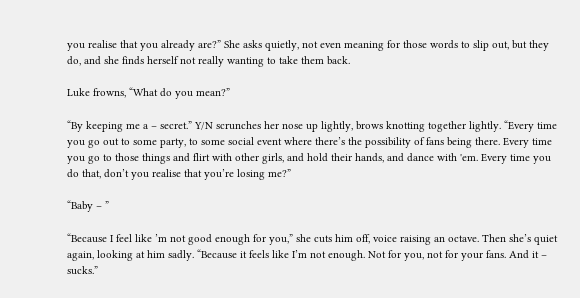you realise that you already are?” She asks quietly, not even meaning for those words to slip out, but they do, and she finds herself not really wanting to take them back.

Luke frowns, “What do you mean?”

“By keeping me a – secret.” Y/N scrunches her nose up lightly, brows knotting together lightly. “Every time you go out to some party, to some social event where there’s the possibility of fans being there. Every time you go to those things and flirt with other girls, and hold their hands, and dance with 'em. Every time you do that, don’t you realise that you’re losing me?”

“Baby – ”

“Because I feel like ’m not good enough for you,” she cuts him off, voice raising an octave. Then she’s quiet again, looking at him sadly. “Because it feels like I’m not enough. Not for you, not for your fans. And it – sucks.”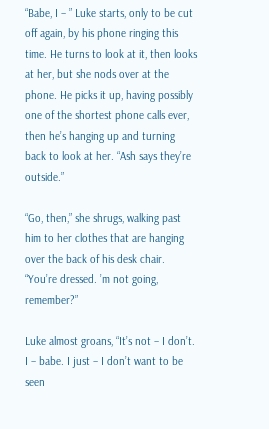“Babe, I – ” Luke starts, only to be cut off again, by his phone ringing this time. He turns to look at it, then looks at her, but she nods over at the phone. He picks it up, having possibly one of the shortest phone calls ever, then he’s hanging up and turning back to look at her. “Ash says they’re outside.”

“Go, then,” she shrugs, walking past him to her clothes that are hanging over the back of his desk chair. “You’re dressed. ’m not going, remember?”

Luke almost groans, “It’s not – I don’t. I – babe. I just – I don’t want to be seen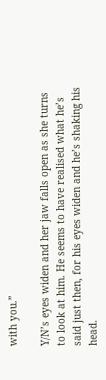with you.”

Y/N’s eyes widen and her jaw falls open as she turns to look at him. He seems to have realised what he’s said just then, for his eyes widen and he’s shaking his head.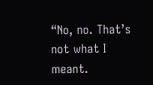“No, no. That’s not what I meant.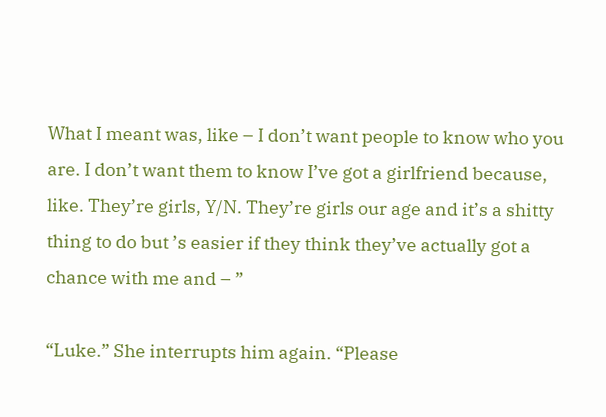What I meant was, like – I don’t want people to know who you are. I don’t want them to know I’ve got a girlfriend because, like. They’re girls, Y/N. They’re girls our age and it’s a shitty thing to do but ’s easier if they think they’ve actually got a chance with me and – ”

“Luke.” She interrupts him again. “Please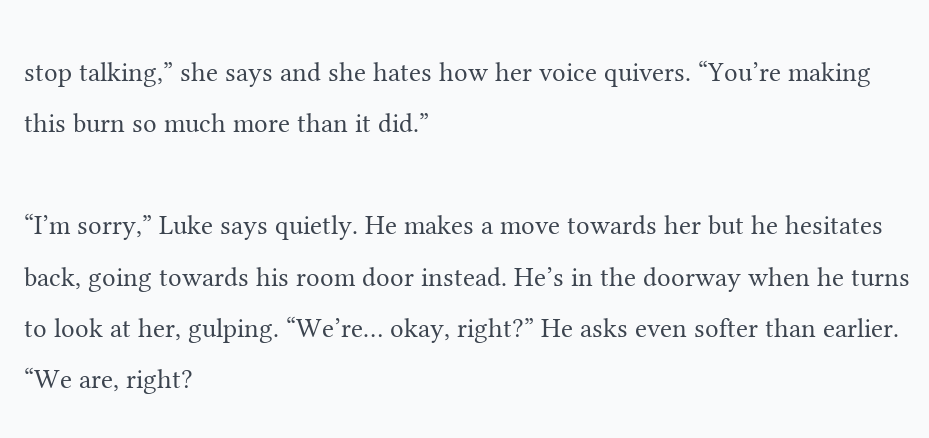stop talking,” she says and she hates how her voice quivers. “You’re making this burn so much more than it did.”

“I’m sorry,” Luke says quietly. He makes a move towards her but he hesitates back, going towards his room door instead. He’s in the doorway when he turns to look at her, gulping. “We’re… okay, right?” He asks even softer than earlier. “We are, right?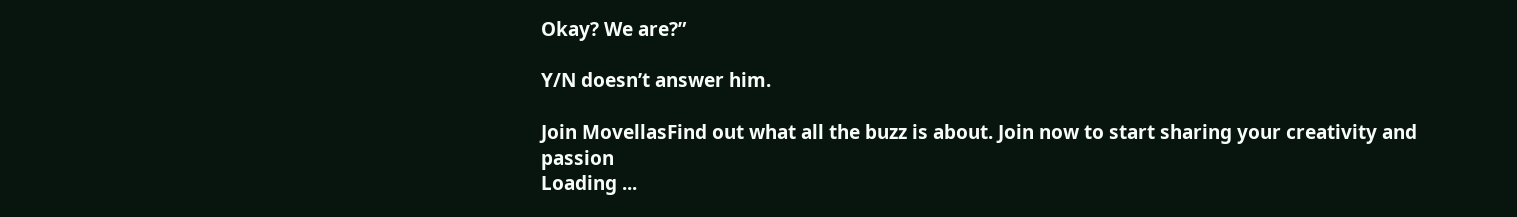Okay? We are?”

Y/N doesn’t answer him.

Join MovellasFind out what all the buzz is about. Join now to start sharing your creativity and passion
Loading ...